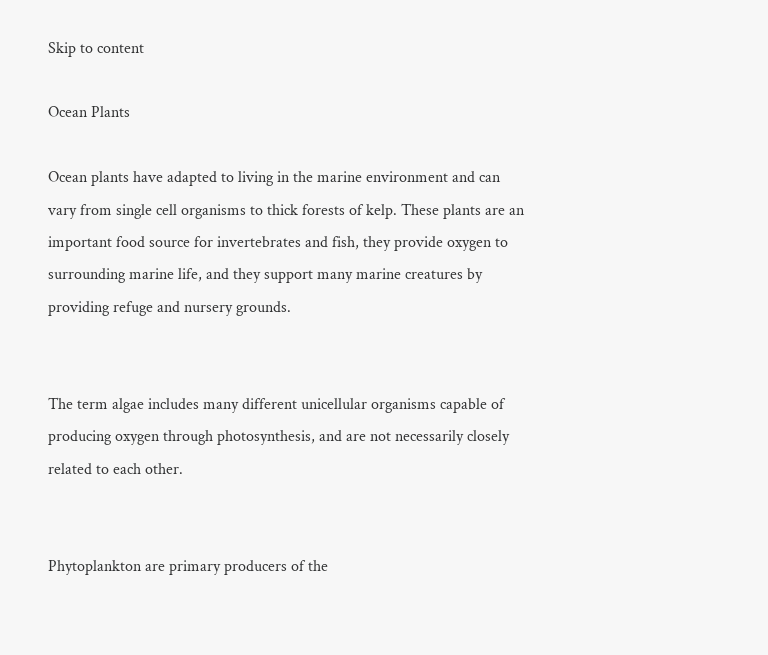Skip to content

Ocean Plants

Ocean plants have adapted to living in the marine environment and can vary from single cell organisms to thick forests of kelp. These plants are an important food source for invertebrates and fish, they provide oxygen to surrounding marine life, and they support many marine creatures by providing refuge and nursery grounds.


The term algae includes many different unicellular organisms capable of producing oxygen through photosynthesis, and are not necessarily closely related to each other.


Phytoplankton are primary producers of the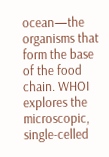ocean—the organisms that form the base of the food chain. WHOI explores the microscopic, single-celled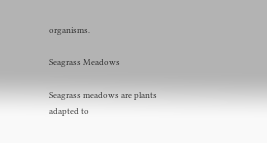organisms.

Seagrass Meadows

Seagrass meadows are plants adapted to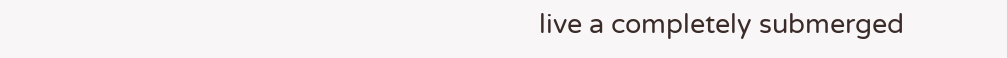live a completely submerged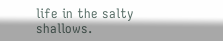life in the salty shallows.